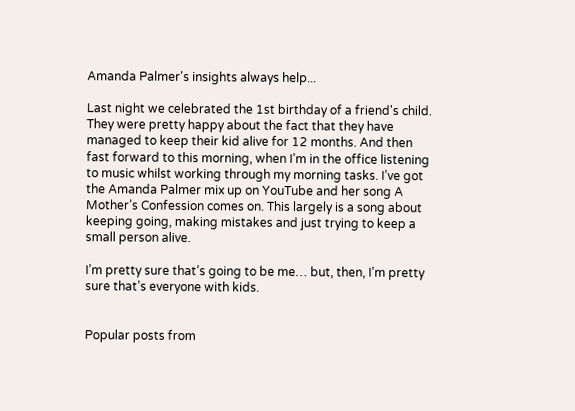Amanda Palmer's insights always help...

Last night we celebrated the 1st birthday of a friend's child. They were pretty happy about the fact that they have managed to keep their kid alive for 12 months. And then fast forward to this morning, when I’m in the office listening to music whilst working through my morning tasks. I’ve got the Amanda Palmer mix up on YouTube and her song A Mother’s Confession comes on. This largely is a song about keeping going, making mistakes and just trying to keep a small person alive.

I’m pretty sure that’s going to be me… but, then, I’m pretty sure that’s everyone with kids.


Popular posts from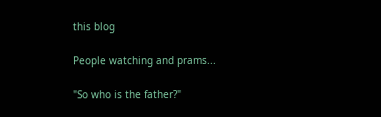this blog

People watching and prams...

"So who is the father?"